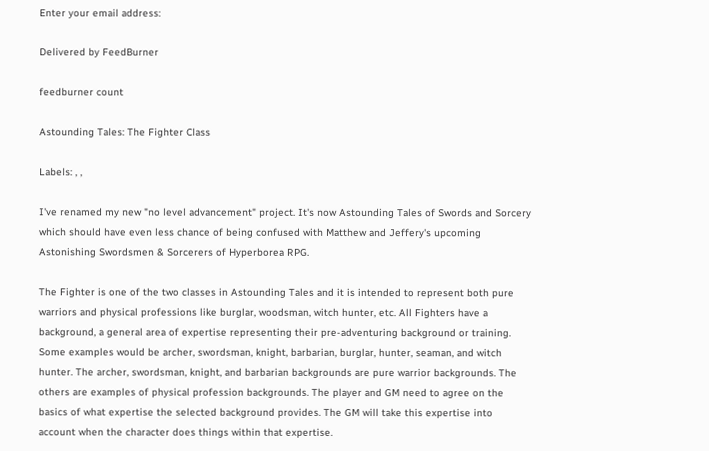Enter your email address:

Delivered by FeedBurner

feedburner count

Astounding Tales: The Fighter Class

Labels: , ,

I've renamed my new "no level advancement" project. It's now Astounding Tales of Swords and Sorcery which should have even less chance of being confused with Matthew and Jeffery's upcoming Astonishing Swordsmen & Sorcerers of Hyperborea RPG.

The Fighter is one of the two classes in Astounding Tales and it is intended to represent both pure warriors and physical professions like burglar, woodsman, witch hunter, etc. All Fighters have a background, a general area of expertise representing their pre-adventuring background or training. Some examples would be archer, swordsman, knight, barbarian, burglar, hunter, seaman, and witch hunter. The archer, swordsman, knight, and barbarian backgrounds are pure warrior backgrounds. The others are examples of physical profession backgrounds. The player and GM need to agree on the basics of what expertise the selected background provides. The GM will take this expertise into account when the character does things within that expertise.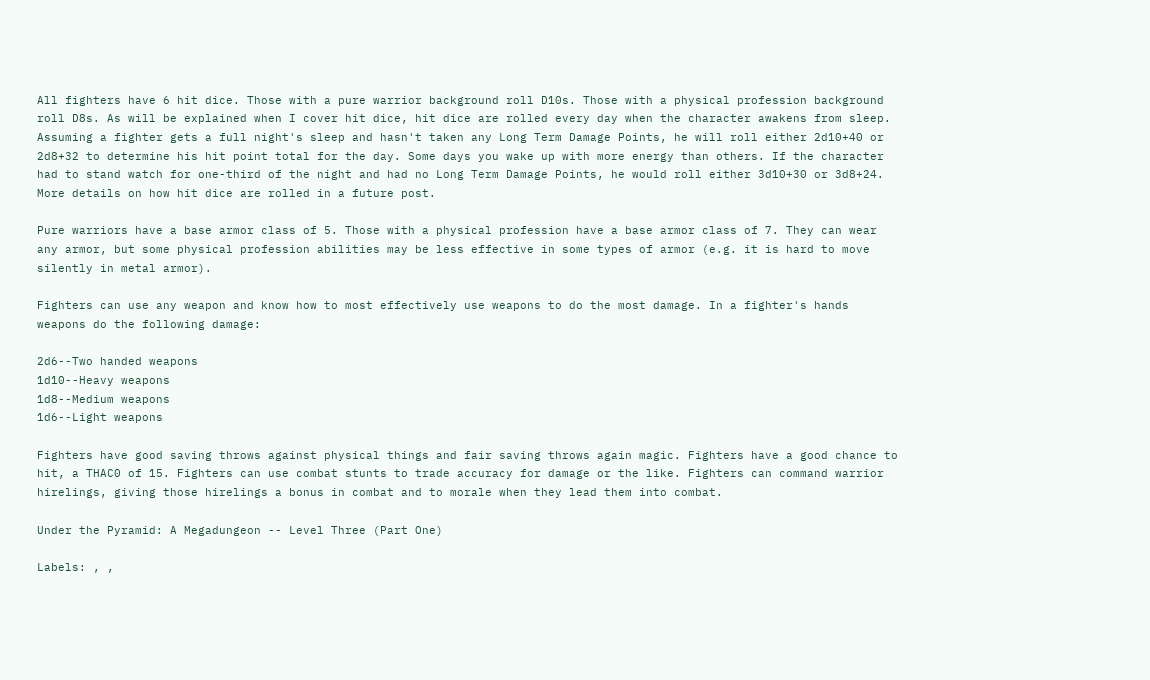All fighters have 6 hit dice. Those with a pure warrior background roll D10s. Those with a physical profession background roll D8s. As will be explained when I cover hit dice, hit dice are rolled every day when the character awakens from sleep. Assuming a fighter gets a full night's sleep and hasn't taken any Long Term Damage Points, he will roll either 2d10+40 or 2d8+32 to determine his hit point total for the day. Some days you wake up with more energy than others. If the character had to stand watch for one-third of the night and had no Long Term Damage Points, he would roll either 3d10+30 or 3d8+24. More details on how hit dice are rolled in a future post.

Pure warriors have a base armor class of 5. Those with a physical profession have a base armor class of 7. They can wear any armor, but some physical profession abilities may be less effective in some types of armor (e.g. it is hard to move silently in metal armor).

Fighters can use any weapon and know how to most effectively use weapons to do the most damage. In a fighter's hands weapons do the following damage:

2d6--Two handed weapons
1d10--Heavy weapons
1d8--Medium weapons
1d6--Light weapons

Fighters have good saving throws against physical things and fair saving throws again magic. Fighters have a good chance to hit, a THAC0 of 15. Fighters can use combat stunts to trade accuracy for damage or the like. Fighters can command warrior hirelings, giving those hirelings a bonus in combat and to morale when they lead them into combat.

Under the Pyramid: A Megadungeon -- Level Three (Part One)

Labels: , ,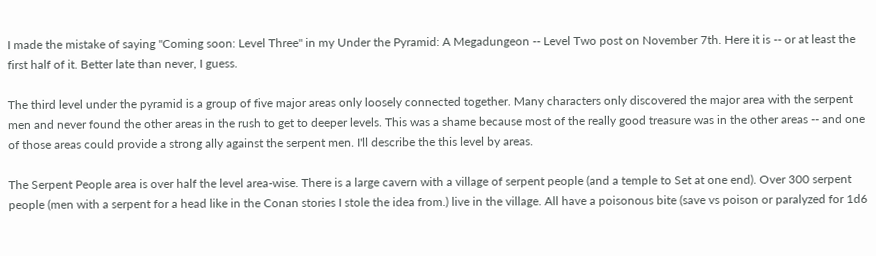I made the mistake of saying "Coming soon: Level Three" in my Under the Pyramid: A Megadungeon -- Level Two post on November 7th. Here it is -- or at least the first half of it. Better late than never, I guess.

The third level under the pyramid is a group of five major areas only loosely connected together. Many characters only discovered the major area with the serpent men and never found the other areas in the rush to get to deeper levels. This was a shame because most of the really good treasure was in the other areas -- and one of those areas could provide a strong ally against the serpent men. I'll describe the this level by areas.

The Serpent People area is over half the level area-wise. There is a large cavern with a village of serpent people (and a temple to Set at one end). Over 300 serpent people (men with a serpent for a head like in the Conan stories I stole the idea from.) live in the village. All have a poisonous bite (save vs poison or paralyzed for 1d6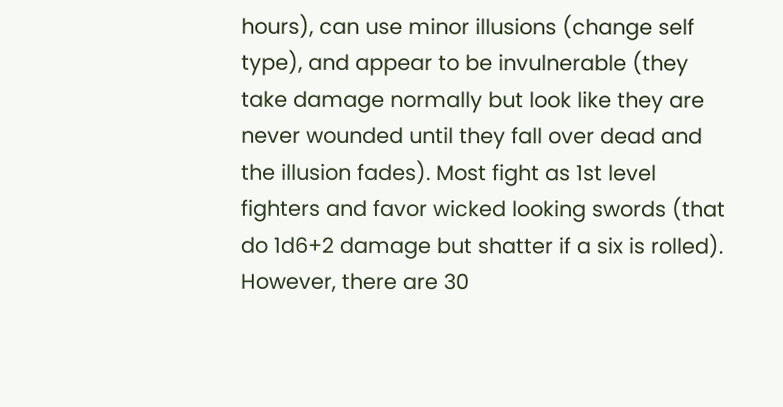hours), can use minor illusions (change self type), and appear to be invulnerable (they take damage normally but look like they are never wounded until they fall over dead and the illusion fades). Most fight as 1st level fighters and favor wicked looking swords (that do 1d6+2 damage but shatter if a six is rolled). However, there are 30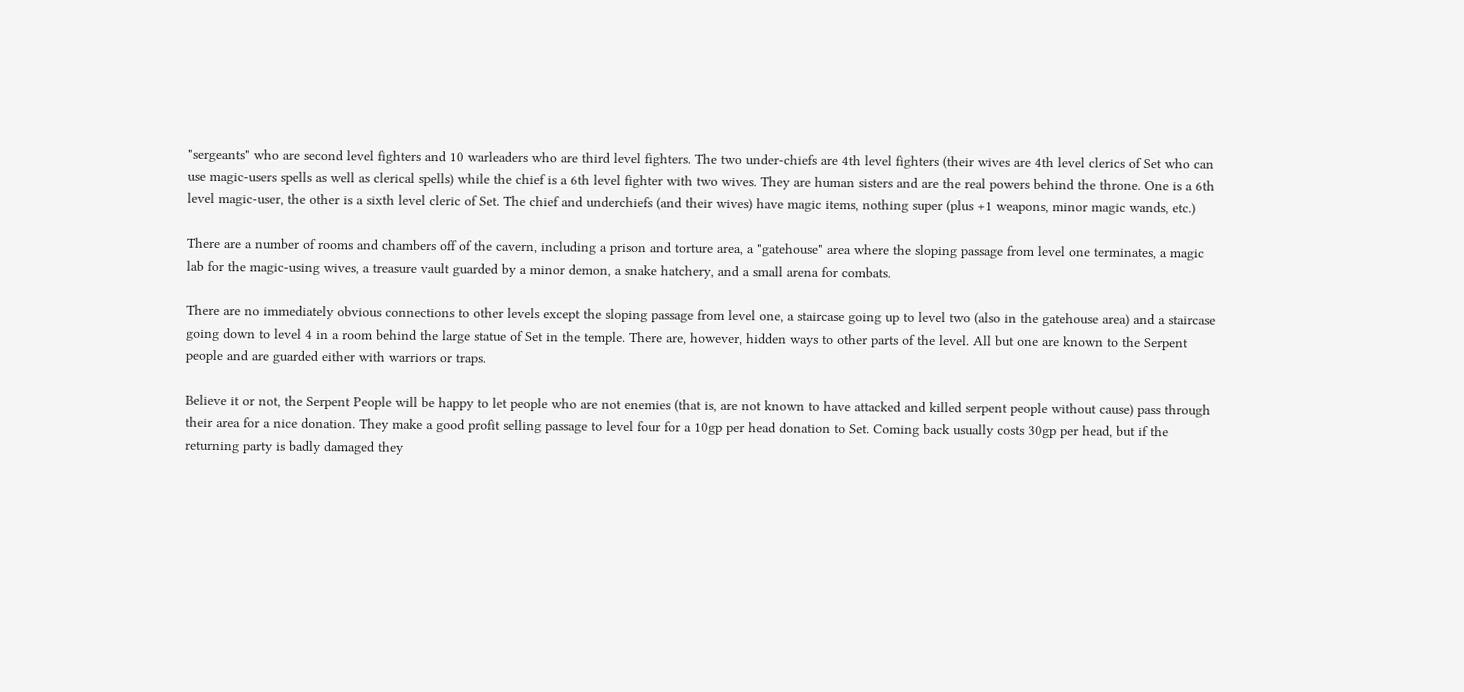"sergeants" who are second level fighters and 10 warleaders who are third level fighters. The two under-chiefs are 4th level fighters (their wives are 4th level clerics of Set who can use magic-users spells as well as clerical spells) while the chief is a 6th level fighter with two wives. They are human sisters and are the real powers behind the throne. One is a 6th level magic-user, the other is a sixth level cleric of Set. The chief and underchiefs (and their wives) have magic items, nothing super (plus +1 weapons, minor magic wands, etc.)

There are a number of rooms and chambers off of the cavern, including a prison and torture area, a "gatehouse" area where the sloping passage from level one terminates, a magic lab for the magic-using wives, a treasure vault guarded by a minor demon, a snake hatchery, and a small arena for combats.

There are no immediately obvious connections to other levels except the sloping passage from level one, a staircase going up to level two (also in the gatehouse area) and a staircase going down to level 4 in a room behind the large statue of Set in the temple. There are, however, hidden ways to other parts of the level. All but one are known to the Serpent people and are guarded either with warriors or traps.

Believe it or not, the Serpent People will be happy to let people who are not enemies (that is, are not known to have attacked and killed serpent people without cause) pass through their area for a nice donation. They make a good profit selling passage to level four for a 10gp per head donation to Set. Coming back usually costs 30gp per head, but if the returning party is badly damaged they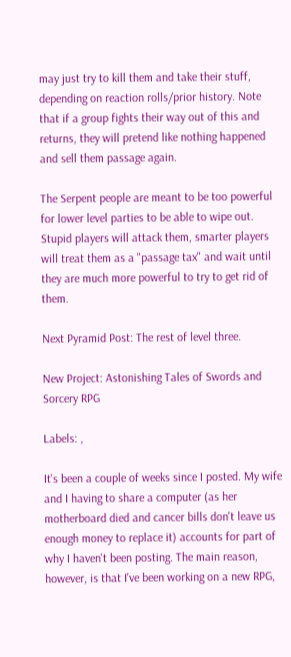may just try to kill them and take their stuff, depending on reaction rolls/prior history. Note that if a group fights their way out of this and returns, they will pretend like nothing happened and sell them passage again.

The Serpent people are meant to be too powerful for lower level parties to be able to wipe out. Stupid players will attack them, smarter players will treat them as a "passage tax" and wait until they are much more powerful to try to get rid of them.

Next Pyramid Post: The rest of level three.

New Project: Astonishing Tales of Swords and Sorcery RPG

Labels: ,

It's been a couple of weeks since I posted. My wife and I having to share a computer (as her motherboard died and cancer bills don't leave us enough money to replace it) accounts for part of why I haven't been posting. The main reason, however, is that I've been working on a new RPG,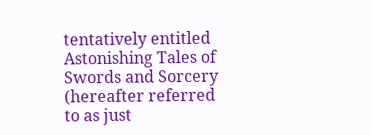tentatively entitled Astonishing Tales of Swords and Sorcery (hereafter referred to as just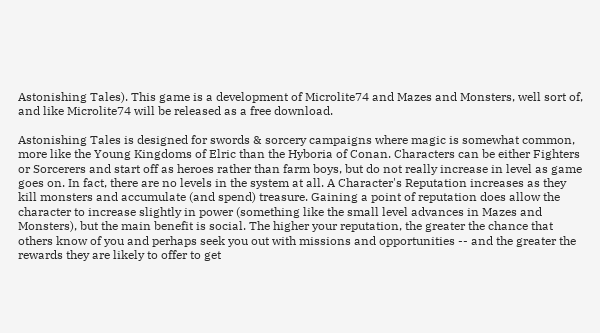Astonishing Tales). This game is a development of Microlite74 and Mazes and Monsters, well sort of, and like Microlite74 will be released as a free download.

Astonishing Tales is designed for swords & sorcery campaigns where magic is somewhat common, more like the Young Kingdoms of Elric than the Hyboria of Conan. Characters can be either Fighters or Sorcerers and start off as heroes rather than farm boys, but do not really increase in level as game goes on. In fact, there are no levels in the system at all. A Character's Reputation increases as they kill monsters and accumulate (and spend) treasure. Gaining a point of reputation does allow the character to increase slightly in power (something like the small level advances in Mazes and Monsters), but the main benefit is social. The higher your reputation, the greater the chance that others know of you and perhaps seek you out with missions and opportunities -- and the greater the rewards they are likely to offer to get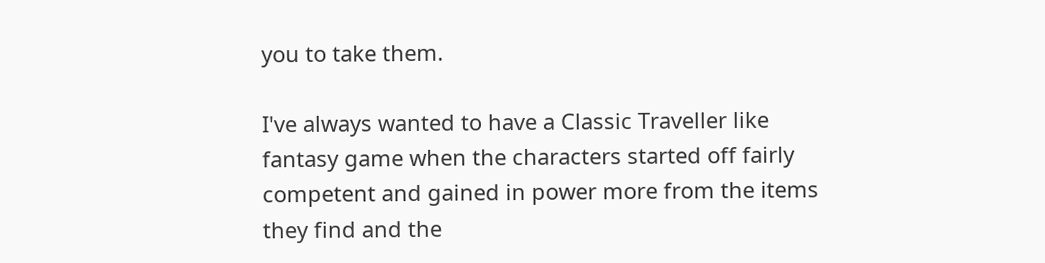you to take them.

I've always wanted to have a Classic Traveller like fantasy game when the characters started off fairly competent and gained in power more from the items they find and the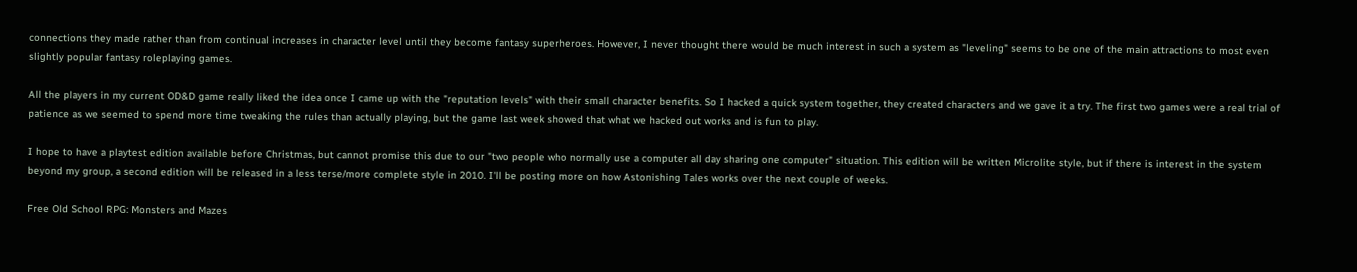connections they made rather than from continual increases in character level until they become fantasy superheroes. However, I never thought there would be much interest in such a system as "leveling" seems to be one of the main attractions to most even slightly popular fantasy roleplaying games.

All the players in my current OD&D game really liked the idea once I came up with the "reputation levels" with their small character benefits. So I hacked a quick system together, they created characters and we gave it a try. The first two games were a real trial of patience as we seemed to spend more time tweaking the rules than actually playing, but the game last week showed that what we hacked out works and is fun to play.

I hope to have a playtest edition available before Christmas, but cannot promise this due to our "two people who normally use a computer all day sharing one computer" situation. This edition will be written Microlite style, but if there is interest in the system beyond my group, a second edition will be released in a less terse/more complete style in 2010. I'll be posting more on how Astonishing Tales works over the next couple of weeks.

Free Old School RPG: Monsters and Mazes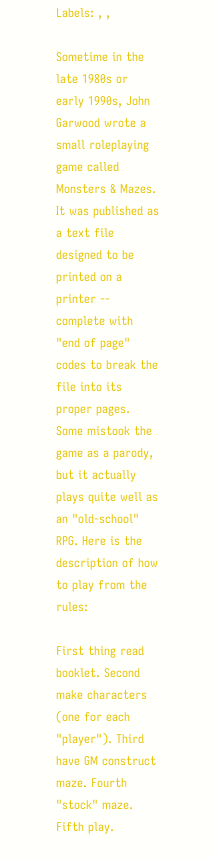Labels: , ,

Sometime in the late 1980s or early 1990s, John Garwood wrote a small roleplaying game called Monsters & Mazes. It was published as a text file designed to be printed on a printer -- complete with "end of page" codes to break the file into its proper pages. Some mistook the game as a parody, but it actually plays quite well as an "old-school" RPG. Here is the description of how to play from the rules:

First thing read booklet. Second make characters (one for each "player"). Third have GM construct maze. Fourth "stock" maze. Fifth play.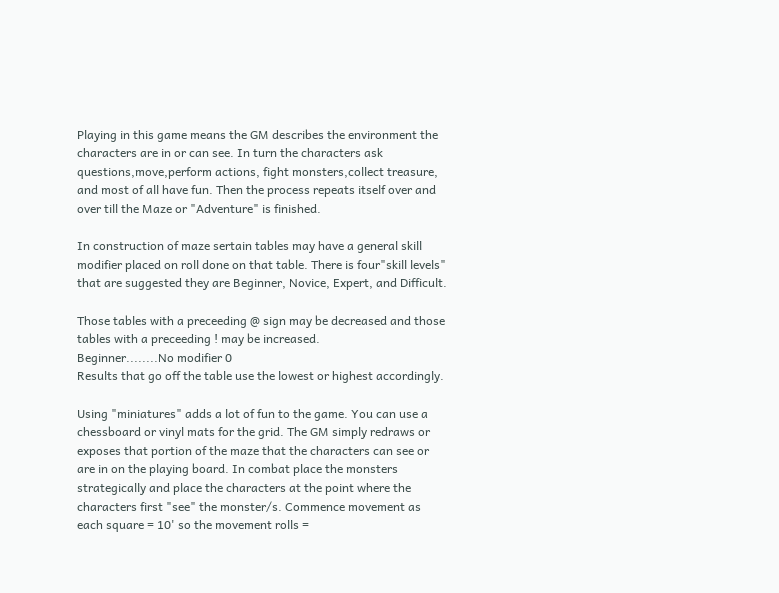Playing in this game means the GM describes the environment the characters are in or can see. In turn the characters ask questions,move,perform actions, fight monsters,collect treasure, and most of all have fun. Then the process repeats itself over and over till the Maze or "Adventure" is finished.

In construction of maze sertain tables may have a general skill modifier placed on roll done on that table. There is four"skill levels" that are suggested they are Beginner, Novice, Expert, and Difficult.

Those tables with a preceeding @ sign may be decreased and those tables with a preceeding ! may be increased.
Beginner........No modifier 0
Results that go off the table use the lowest or highest accordingly.

Using "miniatures" adds a lot of fun to the game. You can use a chessboard or vinyl mats for the grid. The GM simply redraws or exposes that portion of the maze that the characters can see or are in on the playing board. In combat place the monsters strategically and place the characters at the point where the characters first "see" the monster/s. Commence movement as each square = 10' so the movement rolls =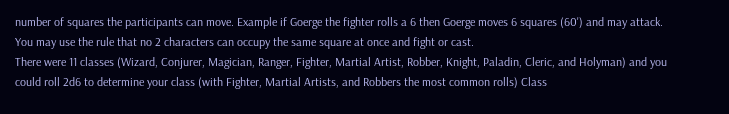number of squares the participants can move. Example if Goerge the fighter rolls a 6 then Goerge moves 6 squares (60') and may attack. You may use the rule that no 2 characters can occupy the same square at once and fight or cast.
There were 11 classes (Wizard, Conjurer, Magician, Ranger, Fighter, Martial Artist, Robber, Knight, Paladin, Cleric, and Holyman) and you could roll 2d6 to determine your class (with Fighter, Martial Artists, and Robbers the most common rolls) Class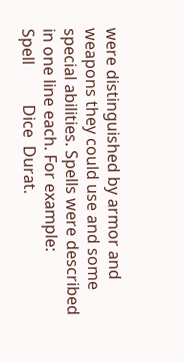were distinguished by armor and weapons they could use and some special abilities. Spells were described in one line each. For example:
Spell          Dice  Durat.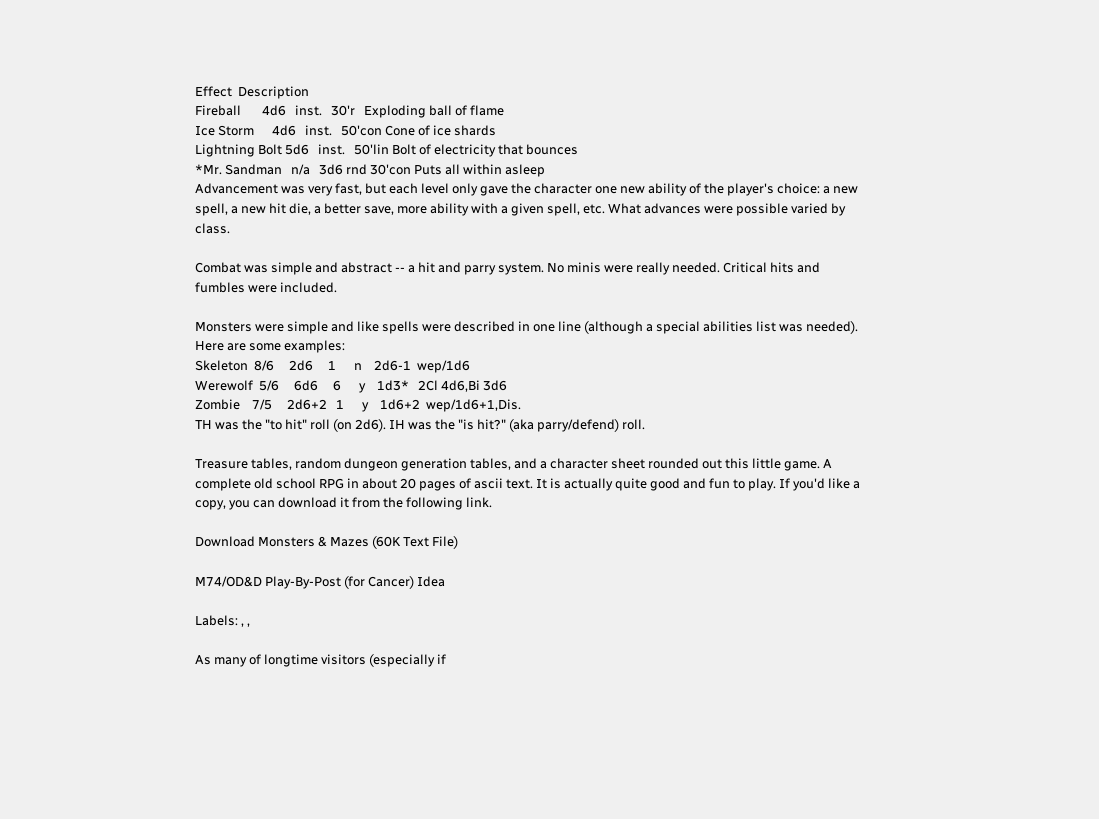Effect  Description
Fireball       4d6   inst.   30'r   Exploding ball of flame
Ice Storm      4d6   inst.   50'con Cone of ice shards
Lightning Bolt 5d6   inst.   50'lin Bolt of electricity that bounces
*Mr. Sandman   n/a   3d6 rnd 30'con Puts all within asleep
Advancement was very fast, but each level only gave the character one new ability of the player's choice: a new spell, a new hit die, a better save, more ability with a given spell, etc. What advances were possible varied by class.

Combat was simple and abstract -- a hit and parry system. No minis were really needed. Critical hits and fumbles were included.

Monsters were simple and like spells were described in one line (although a special abilities list was needed). Here are some examples:
Skeleton  8/6     2d6     1      n    2d6-1  wep/1d6
Werewolf  5/6     6d6     6      y    1d3*   2Cl 4d6,Bi 3d6
Zombie    7/5     2d6+2   1      y    1d6+2  wep/1d6+1,Dis.
TH was the "to hit" roll (on 2d6). IH was the "is hit?" (aka parry/defend) roll.

Treasure tables, random dungeon generation tables, and a character sheet rounded out this little game. A complete old school RPG in about 20 pages of ascii text. It is actually quite good and fun to play. If you'd like a copy, you can download it from the following link.

Download Monsters & Mazes (60K Text File)

M74/OD&D Play-By-Post (for Cancer) Idea

Labels: , ,

As many of longtime visitors (especially if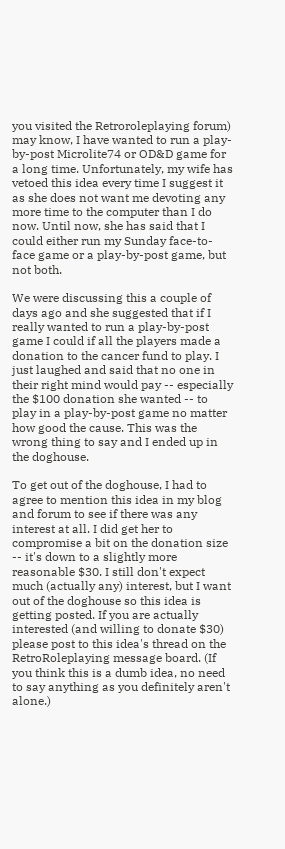you visited the Retroroleplaying forum) may know, I have wanted to run a play-by-post Microlite74 or OD&D game for a long time. Unfortunately, my wife has vetoed this idea every time I suggest it as she does not want me devoting any more time to the computer than I do now. Until now, she has said that I could either run my Sunday face-to-face game or a play-by-post game, but not both.

We were discussing this a couple of days ago and she suggested that if I really wanted to run a play-by-post game I could if all the players made a donation to the cancer fund to play. I just laughed and said that no one in their right mind would pay -- especially the $100 donation she wanted -- to play in a play-by-post game no matter how good the cause. This was the wrong thing to say and I ended up in the doghouse.

To get out of the doghouse, I had to agree to mention this idea in my blog and forum to see if there was any interest at all. I did get her to compromise a bit on the donation size -- it's down to a slightly more reasonable $30. I still don't expect much (actually any) interest, but I want out of the doghouse so this idea is getting posted. If you are actually interested (and willing to donate $30) please post to this idea's thread on the RetroRoleplaying message board. (If you think this is a dumb idea, no need to say anything as you definitely aren't alone.)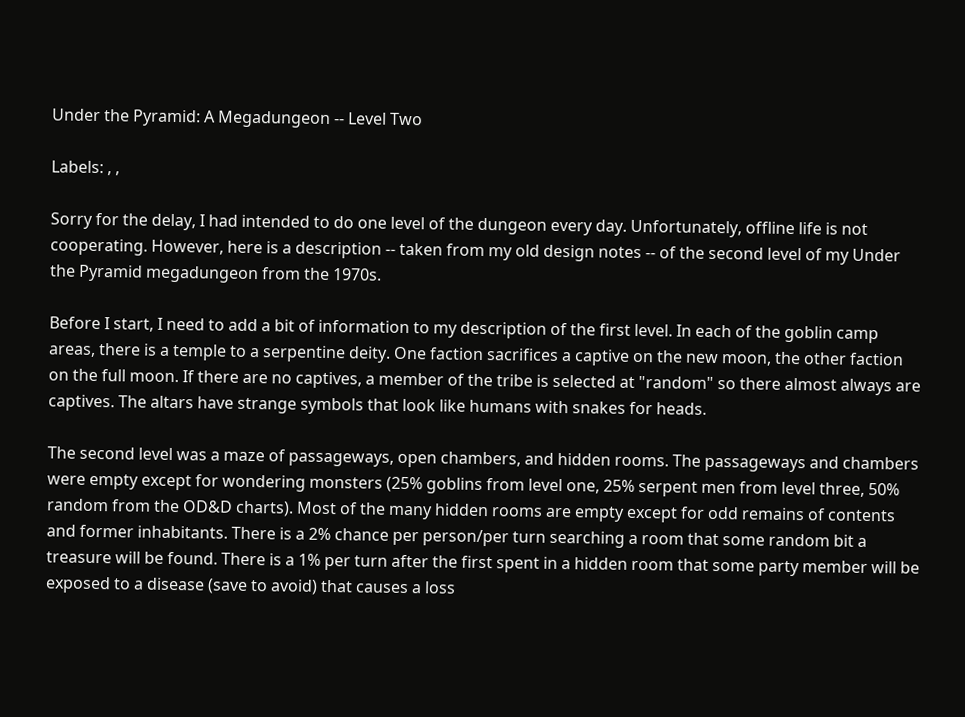Under the Pyramid: A Megadungeon -- Level Two

Labels: , ,

Sorry for the delay, I had intended to do one level of the dungeon every day. Unfortunately, offline life is not cooperating. However, here is a description -- taken from my old design notes -- of the second level of my Under the Pyramid megadungeon from the 1970s.

Before I start, I need to add a bit of information to my description of the first level. In each of the goblin camp areas, there is a temple to a serpentine deity. One faction sacrifices a captive on the new moon, the other faction on the full moon. If there are no captives, a member of the tribe is selected at "random" so there almost always are captives. The altars have strange symbols that look like humans with snakes for heads.

The second level was a maze of passageways, open chambers, and hidden rooms. The passageways and chambers were empty except for wondering monsters (25% goblins from level one, 25% serpent men from level three, 50% random from the OD&D charts). Most of the many hidden rooms are empty except for odd remains of contents and former inhabitants. There is a 2% chance per person/per turn searching a room that some random bit a treasure will be found. There is a 1% per turn after the first spent in a hidden room that some party member will be exposed to a disease (save to avoid) that causes a loss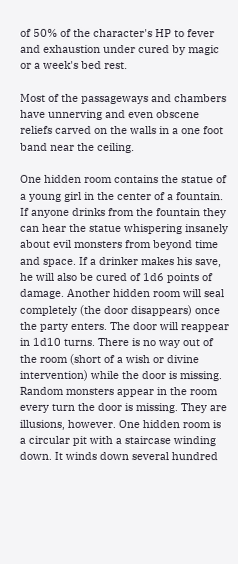of 50% of the character's HP to fever and exhaustion under cured by magic or a week's bed rest.

Most of the passageways and chambers have unnerving and even obscene reliefs carved on the walls in a one foot band near the ceiling.

One hidden room contains the statue of a young girl in the center of a fountain. If anyone drinks from the fountain they can hear the statue whispering insanely about evil monsters from beyond time and space. If a drinker makes his save, he will also be cured of 1d6 points of damage. Another hidden room will seal completely (the door disappears) once the party enters. The door will reappear in 1d10 turns. There is no way out of the room (short of a wish or divine intervention) while the door is missing. Random monsters appear in the room every turn the door is missing. They are illusions, however. One hidden room is a circular pit with a staircase winding down. It winds down several hundred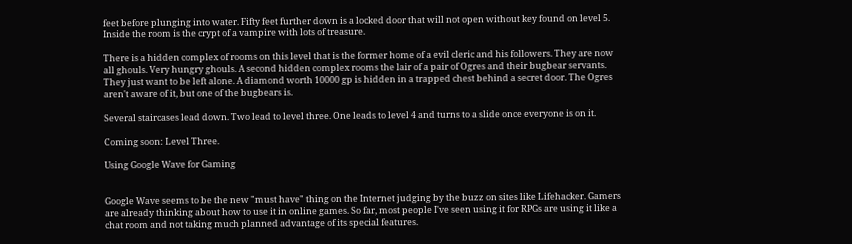feet before plunging into water. Fifty feet further down is a locked door that will not open without key found on level 5. Inside the room is the crypt of a vampire with lots of treasure.

There is a hidden complex of rooms on this level that is the former home of a evil cleric and his followers. They are now all ghouls. Very hungry ghouls. A second hidden complex rooms the lair of a pair of Ogres and their bugbear servants. They just want to be left alone. A diamond worth 10000 gp is hidden in a trapped chest behind a secret door. The Ogres aren't aware of it, but one of the bugbears is.

Several staircases lead down. Two lead to level three. One leads to level 4 and turns to a slide once everyone is on it.

Coming soon: Level Three.

Using Google Wave for Gaming


Google Wave seems to be the new "must have" thing on the Internet judging by the buzz on sites like Lifehacker. Gamers are already thinking about how to use it in online games. So far, most people I've seen using it for RPGs are using it like a chat room and not taking much planned advantage of its special features.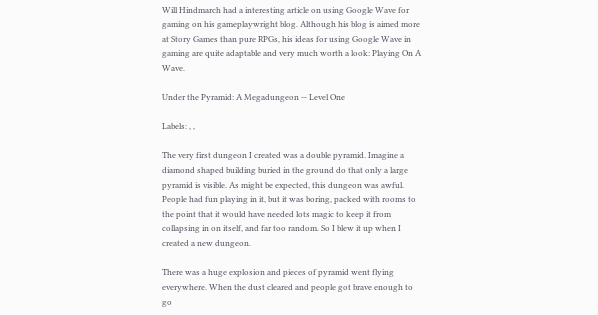Will Hindmarch had a interesting article on using Google Wave for gaming on his gameplaywright blog. Although his blog is aimed more at Story Games than pure RPGs, his ideas for using Google Wave in gaming are quite adaptable and very much worth a look: Playing On A Wave.

Under the Pyramid: A Megadungeon -- Level One

Labels: , ,

The very first dungeon I created was a double pyramid. Imagine a diamond shaped building buried in the ground do that only a large pyramid is visible. As might be expected, this dungeon was awful. People had fun playing in it, but it was boring, packed with rooms to the point that it would have needed lots magic to keep it from collapsing in on itself, and far too random. So I blew it up when I created a new dungeon.

There was a huge explosion and pieces of pyramid went flying everywhere. When the dust cleared and people got brave enough to go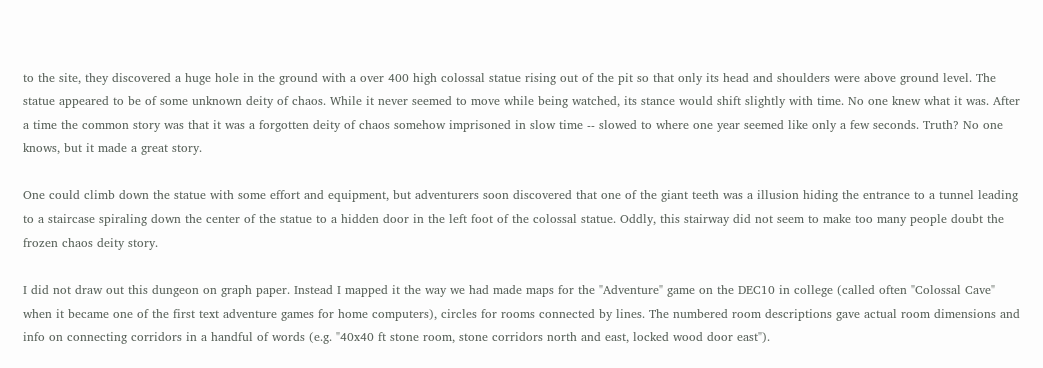to the site, they discovered a huge hole in the ground with a over 400 high colossal statue rising out of the pit so that only its head and shoulders were above ground level. The statue appeared to be of some unknown deity of chaos. While it never seemed to move while being watched, its stance would shift slightly with time. No one knew what it was. After a time the common story was that it was a forgotten deity of chaos somehow imprisoned in slow time -- slowed to where one year seemed like only a few seconds. Truth? No one knows, but it made a great story.

One could climb down the statue with some effort and equipment, but adventurers soon discovered that one of the giant teeth was a illusion hiding the entrance to a tunnel leading to a staircase spiraling down the center of the statue to a hidden door in the left foot of the colossal statue. Oddly, this stairway did not seem to make too many people doubt the frozen chaos deity story.

I did not draw out this dungeon on graph paper. Instead I mapped it the way we had made maps for the "Adventure" game on the DEC10 in college (called often "Colossal Cave" when it became one of the first text adventure games for home computers), circles for rooms connected by lines. The numbered room descriptions gave actual room dimensions and info on connecting corridors in a handful of words (e.g. "40x40 ft stone room, stone corridors north and east, locked wood door east").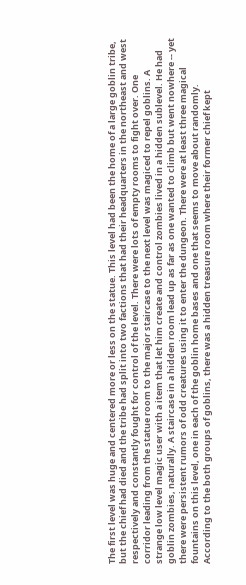The first level was huge and centered more or less on the statue. This level had been the home of a large goblin tribe, but the chief had died and the tribe had split into two factions that had their headquarters in the northeast and west respectively and constantly fought for control of the level. There were lots of empty rooms to fight over. One corridor leading from the statue room to the major staircase to the next level was magiced to repel goblins. A strange low level magic user with a item that let him create and control zombies lived in a hidden sublevel. He had goblin zombies, naturally. A staircase in a hidden room lead up as far as one wanted to climb but went nowhere -- yet there were persistent rumors of odd creatures using it to enter the dungeon. There were at least three magical fountains on this level, one in each of the goblin home bases and one that seems to move about randomly. According to the both groups of goblins, there was a hidden treasure room where their former chief kept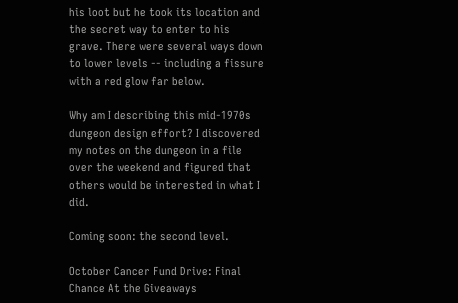his loot but he took its location and the secret way to enter to his grave. There were several ways down to lower levels -- including a fissure with a red glow far below.

Why am I describing this mid-1970s dungeon design effort? I discovered my notes on the dungeon in a file over the weekend and figured that others would be interested in what I did.

Coming soon: the second level.

October Cancer Fund Drive: Final Chance At the Giveaways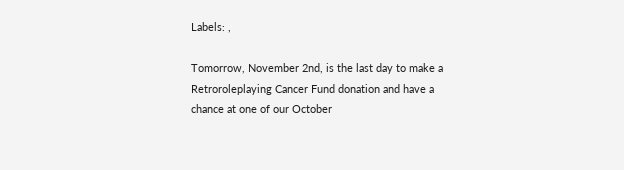Labels: ,

Tomorrow, November 2nd, is the last day to make a Retroroleplaying Cancer Fund donation and have a chance at one of our October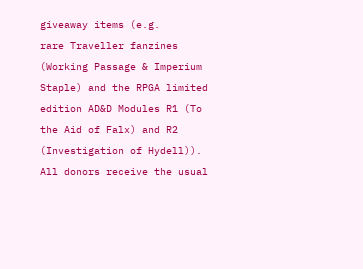giveaway items (e.g.
rare Traveller fanzines (Working Passage & Imperium Staple) and the RPGA limited edition AD&D Modules R1 (To the Aid of Falx) and R2 (Investigation of Hydell)). All donors receive the usual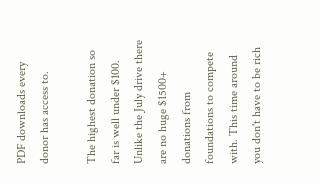PDF downloads every donor has access to.

The highest donation so far is well under $100. Unlike the July drive there are no huge $1500+ donations from foundations to compete with. This time around you don't have to be rich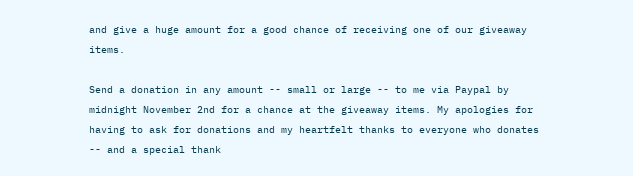and give a huge amount for a good chance of receiving one of our giveaway items.

Send a donation in any amount -- small or large -- to me via Paypal by midnight November 2nd for a chance at the giveaway items. My apologies for having to ask for donations and my heartfelt thanks to everyone who donates -- and a special thank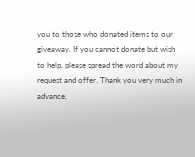you to those who donated items to our giveaway. If you cannot donate but wish to help, please spread the word about my request and offer. Thank you very much in advance.